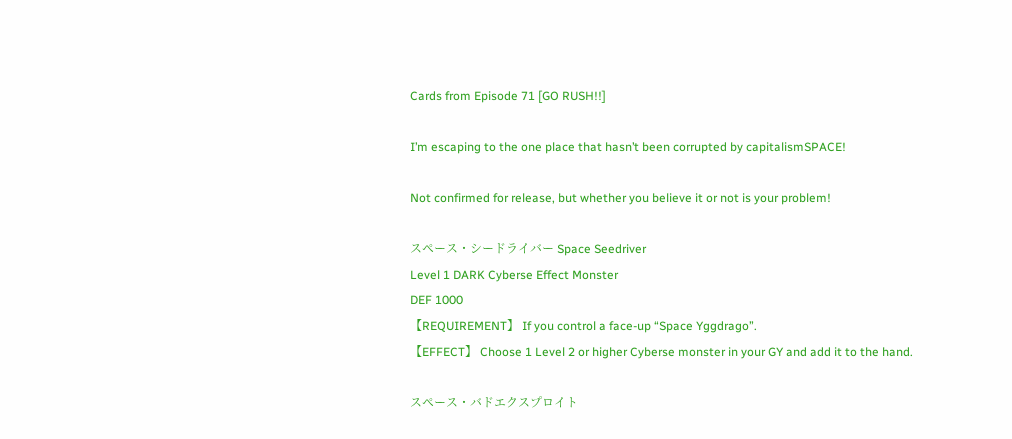Cards from Episode 71 [GO RUSH!!]

I’m escaping to the one place that hasn’t been corrupted by capitalismSPACE!

Not confirmed for release, but whether you believe it or not is your problem!

スペース・シードライバー Space Seedriver
Level 1 DARK Cyberse Effect Monster
DEF 1000
【REQUIREMENT】 If you control a face-up “Space Yggdrago”.
【EFFECT】 Choose 1 Level 2 or higher Cyberse monster in your GY and add it to the hand.

スペース・バドエクスプロイト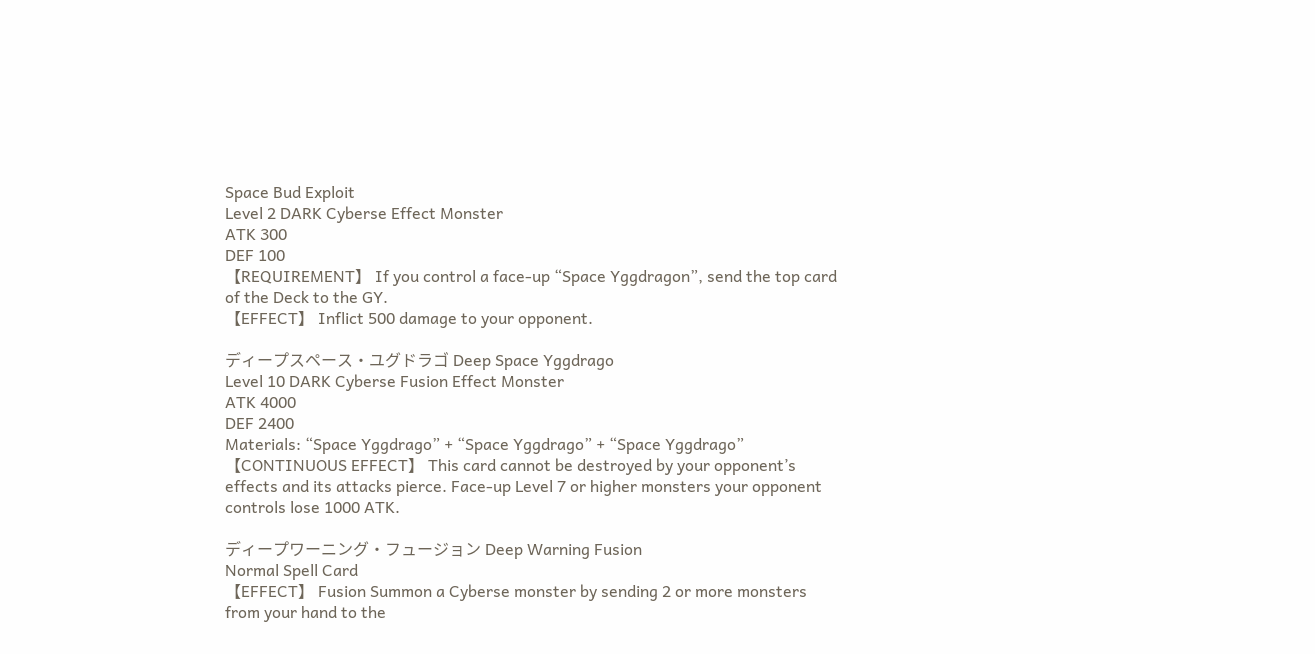Space Bud Exploit
Level 2 DARK Cyberse Effect Monster
ATK 300
DEF 100
【REQUIREMENT】 If you control a face-up “Space Yggdragon”, send the top card of the Deck to the GY.
【EFFECT】 Inflict 500 damage to your opponent.

ディープスペース・ユグドラゴ Deep Space Yggdrago
Level 10 DARK Cyberse Fusion Effect Monster
ATK 4000
DEF 2400
Materials: “Space Yggdrago” + “Space Yggdrago” + “Space Yggdrago”
【CONTINUOUS EFFECT】 This card cannot be destroyed by your opponent’s effects and its attacks pierce. Face-up Level 7 or higher monsters your opponent controls lose 1000 ATK.

ディープワーニング・フュージョン Deep Warning Fusion
Normal Spell Card
【EFFECT】 Fusion Summon a Cyberse monster by sending 2 or more monsters from your hand to the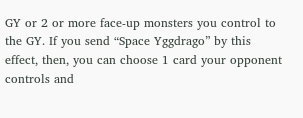GY or 2 or more face-up monsters you control to the GY. If you send “Space Yggdrago” by this effect, then, you can choose 1 card your opponent controls and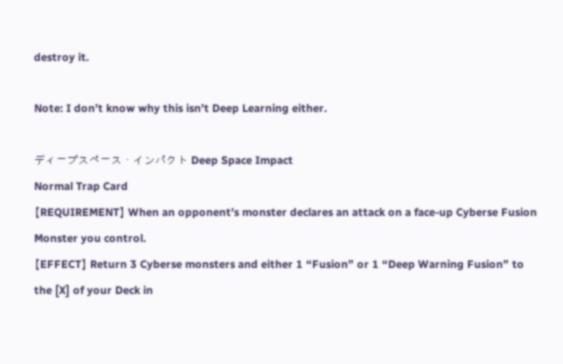destroy it.

Note: I don’t know why this isn’t Deep Learning either.

ディープスペース・インパクト Deep Space Impact
Normal Trap Card
【REQUIREMENT】 When an opponent’s monster declares an attack on a face-up Cyberse Fusion Monster you control.
【EFFECT】 Return 3 Cyberse monsters and either 1 “Fusion” or 1 “Deep Warning Fusion” to the [X] of your Deck in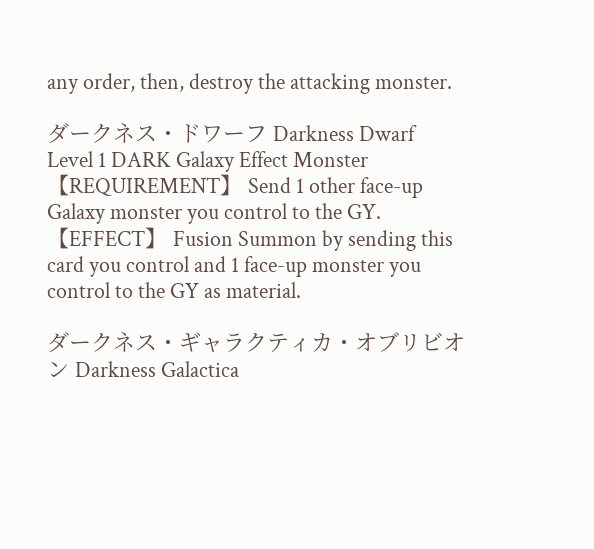any order, then, destroy the attacking monster.

ダークネス・ドワーフ Darkness Dwarf
Level 1 DARK Galaxy Effect Monster
【REQUIREMENT】 Send 1 other face-up Galaxy monster you control to the GY.
【EFFECT】 Fusion Summon by sending this card you control and 1 face-up monster you control to the GY as material.

ダークネス・ギャラクティカ・オブリビオン Darkness Galactica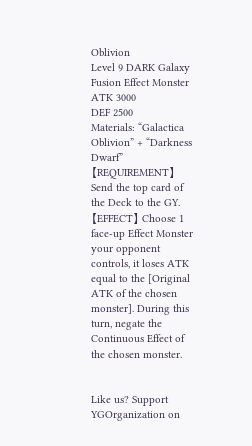Oblivion
Level 9 DARK Galaxy Fusion Effect Monster
ATK 3000
DEF 2500
Materials: “Galactica Oblivion” + “Darkness Dwarf”
【REQUIREMENT】 Send the top card of the Deck to the GY.
【EFFECT】 Choose 1 face-up Effect Monster your opponent controls, it loses ATK equal to the [Original ATK of the chosen monster]. During this turn, negate the Continuous Effect of the chosen monster.


Like us? Support YGOrganization on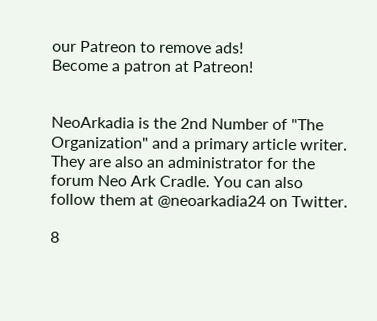our Patreon to remove ads!
Become a patron at Patreon!


NeoArkadia is the 2nd Number of "The Organization" and a primary article writer. They are also an administrator for the forum Neo Ark Cradle. You can also follow them at @neoarkadia24 on Twitter.

8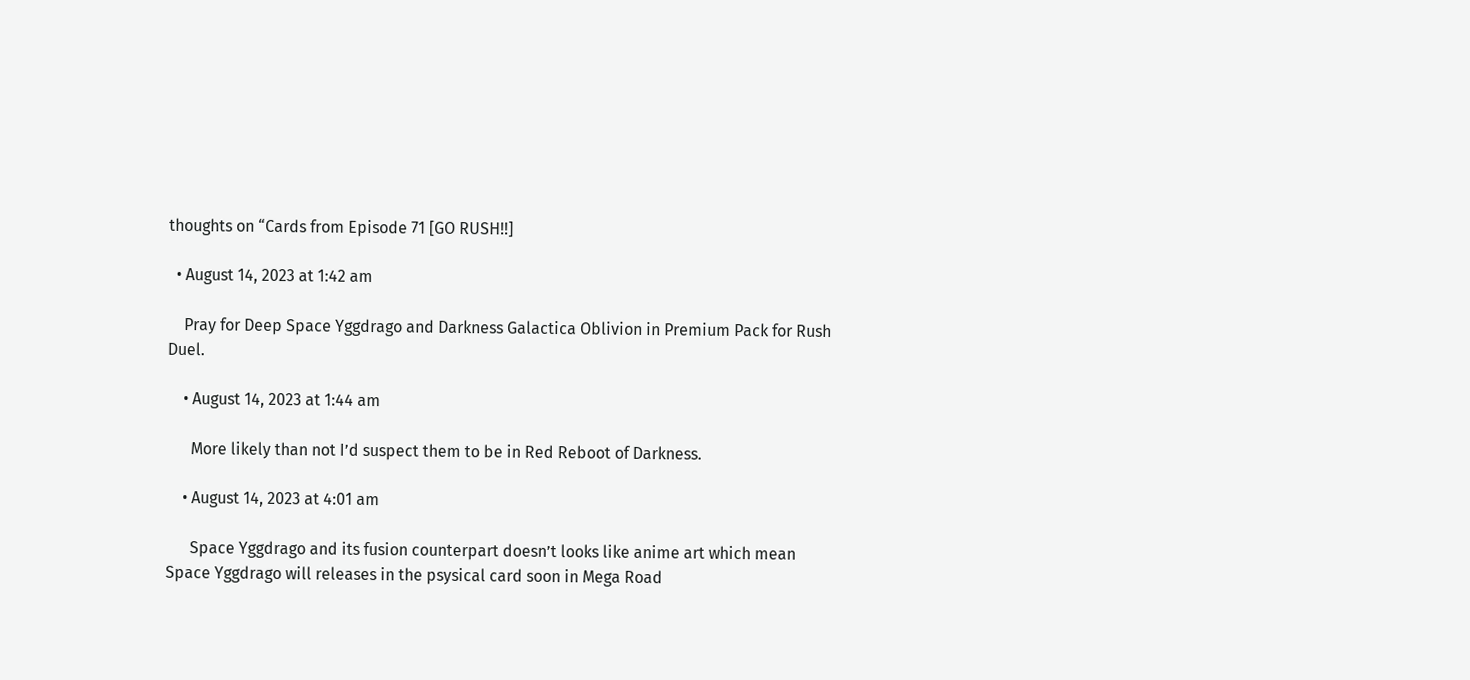thoughts on “Cards from Episode 71 [GO RUSH!!]

  • August 14, 2023 at 1:42 am

    Pray for Deep Space Yggdrago and Darkness Galactica Oblivion in Premium Pack for Rush Duel.

    • August 14, 2023 at 1:44 am

      More likely than not I’d suspect them to be in Red Reboot of Darkness.

    • August 14, 2023 at 4:01 am

      Space Yggdrago and its fusion counterpart doesn’t looks like anime art which mean Space Yggdrago will releases in the psysical card soon in Mega Road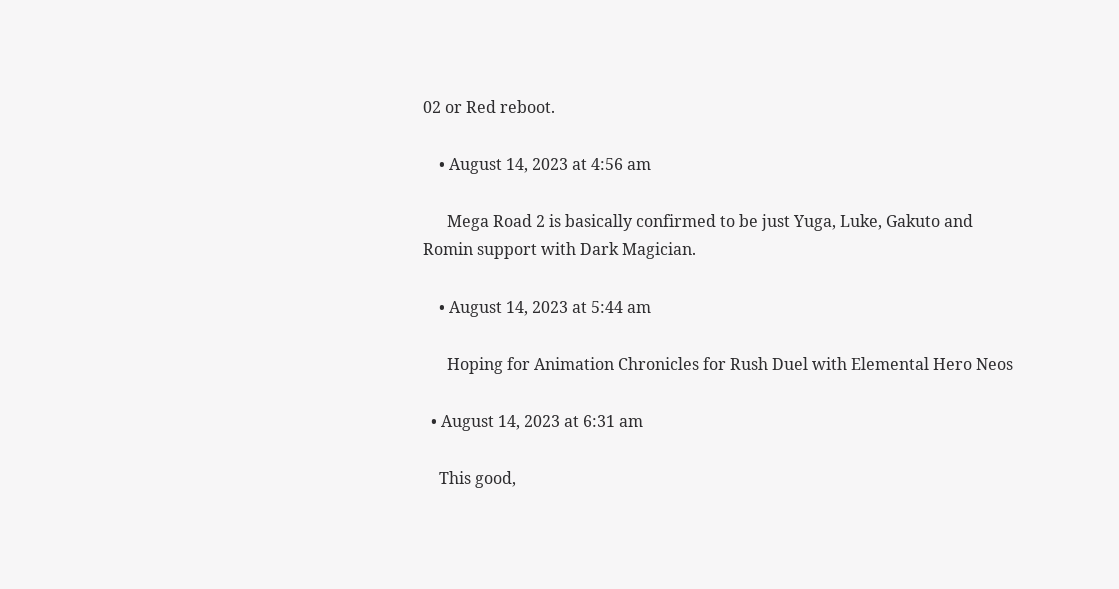02 or Red reboot.

    • August 14, 2023 at 4:56 am

      Mega Road 2 is basically confirmed to be just Yuga, Luke, Gakuto and Romin support with Dark Magician.

    • August 14, 2023 at 5:44 am

      Hoping for Animation Chronicles for Rush Duel with Elemental Hero Neos

  • August 14, 2023 at 6:31 am

    This good,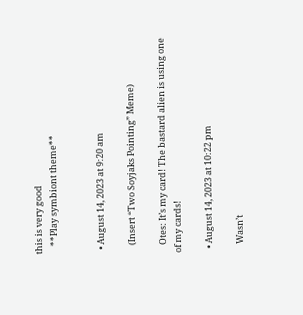this is very good
    **Play symbiont theme**


  • August 14, 2023 at 9:20 am

    (Insert “Two Soyjaks Pointing” Meme)

    Otes: It’s my card! The bastard alien is using one of my cards!

  • August 14, 2023 at 10:22 pm

    Wasn’t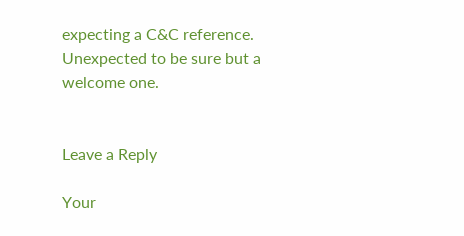expecting a C&C reference. Unexpected to be sure but a welcome one.


Leave a Reply

Your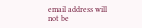email address will not be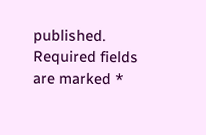published. Required fields are marked *